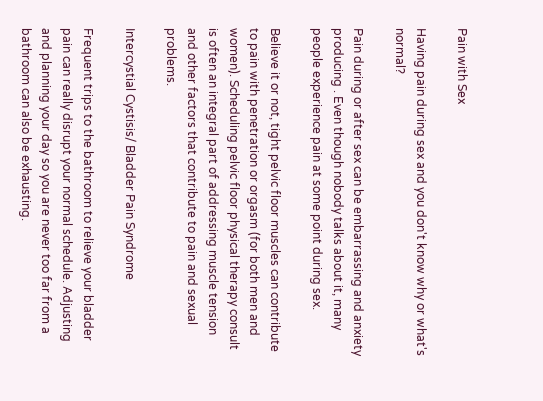Pain with Sex

Having pain during sex and you don't know why or what's normal?

Pain during or after sex can be embarrassing and anxiety producing . Even though nobody talks about it, many people experience pain at some point during sex.

Believe it or not, tight pelvic floor muscles can contribute to pain with penetration or orgasm (for both men and women). Scheduling pelvic floor physical therapy consult is often an integral part of addressing muscle tension and other factors that contribute to pain and sexual problems.

Intercystial Cystisis/ Bladder Pain Syndrome

Frequent trips to the bathroom to relieve your bladder pain can really disrupt your normal schedule. Adjusting and planning your day so you are never too far from a bathroom can also be exhausting.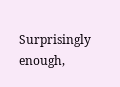Surprisingly enough,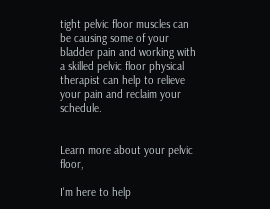tight pelvic floor muscles can be causing some of your bladder pain and working with a skilled pelvic floor physical therapist can help to relieve your pain and reclaim your schedule.


Learn more about your pelvic floor,

I'm here to help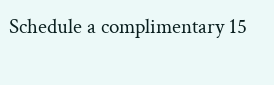Schedule a complimentary 15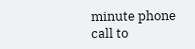minute phone call to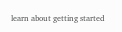learn about getting started